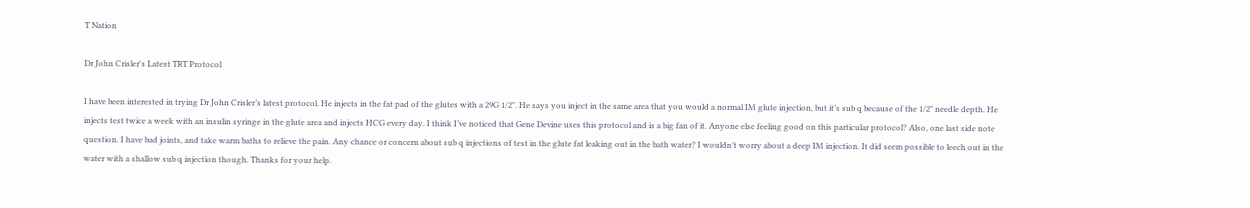T Nation

Dr John Crisler's Latest TRT Protocol

I have been interested in trying Dr John Crisler’s latest protocol. He injects in the fat pad of the glutes with a 29G 1/2". He says you inject in the same area that you would a normal IM glute injection, but it’s sub q because of the 1/2" needle depth. He injects test twice a week with an insulin syringe in the glute area and injects HCG every day. I think I’ve noticed that Gene Devine uses this protocol and is a big fan of it. Anyone else feeling good on this particular protocol? Also, one last side note question. I have bad joints, and take warm baths to relieve the pain. Any chance or concern about sub q injections of test in the glute fat leaking out in the bath water? I wouldn’t worry about a deep IM injection. It did seem possible to leech out in the water with a shallow sub q injection though. Thanks for your help.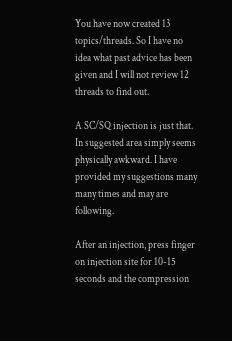You have now created 13 topics/threads. So I have no idea what past advice has been given and I will not review 12 threads to find out.

A SC/SQ injection is just that. In suggested area simply seems physically awkward. I have provided my suggestions many many times and may are following.

After an injection, press finger on injection site for 10-15 seconds and the compression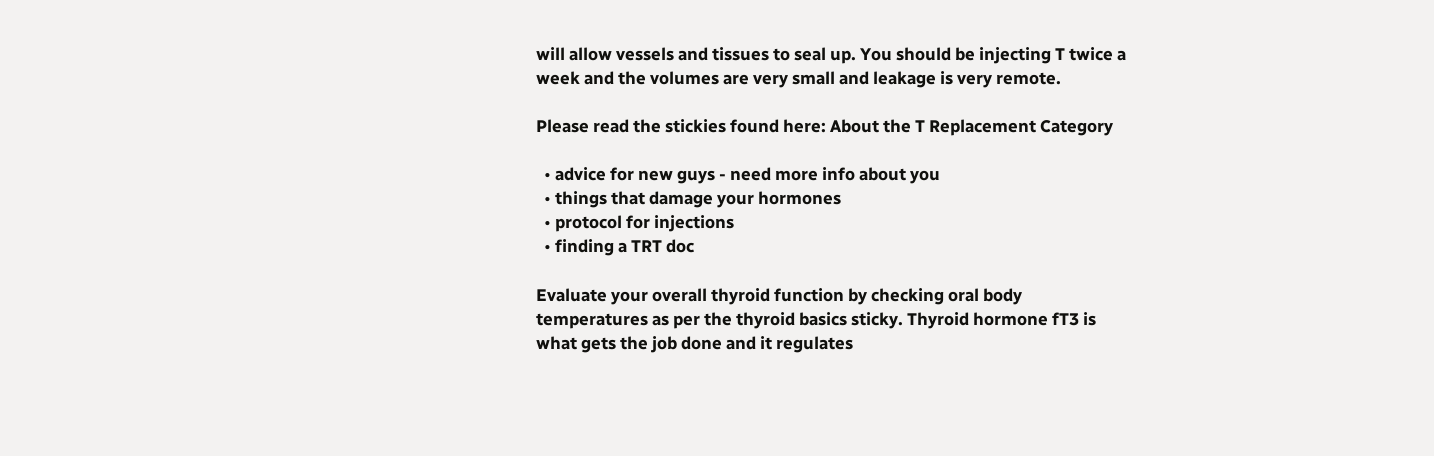will allow vessels and tissues to seal up. You should be injecting T twice a week and the volumes are very small and leakage is very remote.

Please read the stickies found here: About the T Replacement Category

  • advice for new guys - need more info about you
  • things that damage your hormones
  • protocol for injections
  • finding a TRT doc

Evaluate your overall thyroid function by checking oral body temperatures as per the thyroid basics sticky. Thyroid hormone fT3 is what gets the job done and it regulates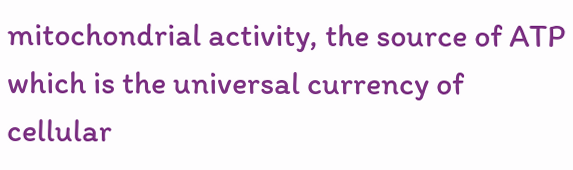mitochondrial activity, the source of ATP which is the universal currency of cellular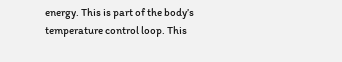energy. This is part of the body’s temperature control loop. This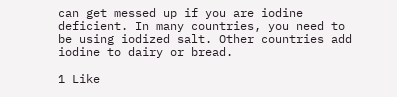can get messed up if you are iodine deficient. In many countries, you need to be using iodized salt. Other countries add iodine to dairy or bread.

1 Like